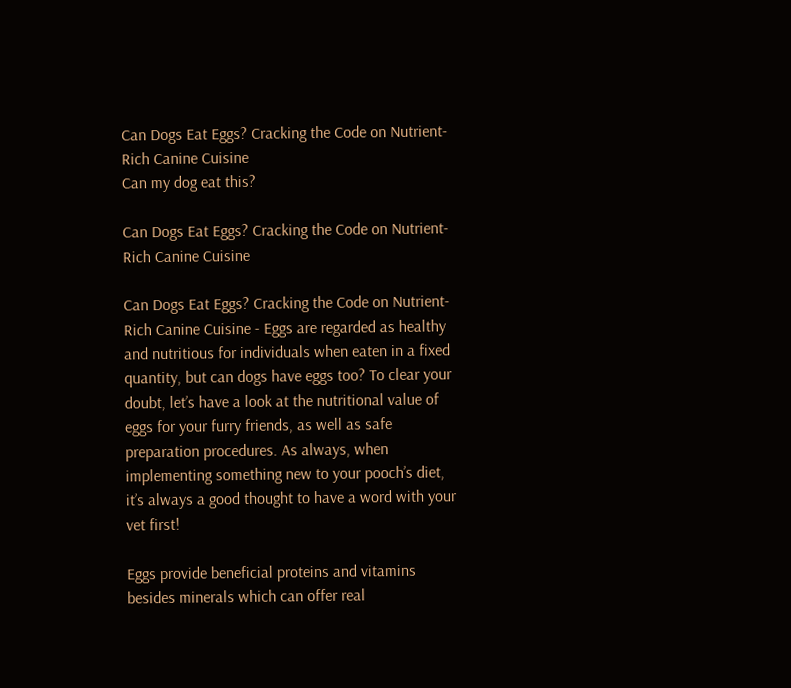Can Dogs Eat Eggs? Cracking the Code on Nutrient-Rich Canine Cuisine
Can my dog eat this?

Can Dogs Eat Eggs? Cracking the Code on Nutrient-Rich Canine Cuisine

Can Dogs Eat Eggs? Cracking the Code on Nutrient-Rich Canine Cuisine - Eggs are regarded as healthy and nutritious for individuals when eaten in a fixed quantity, but can dogs have eggs too? To clear your doubt, let’s have a look at the nutritional value of eggs for your furry friends, as well as safe preparation procedures. As always, when implementing something new to your pooch’s diet, it’s always a good thought to have a word with your vet first!

Eggs provide beneficial proteins and vitamins besides minerals which can offer real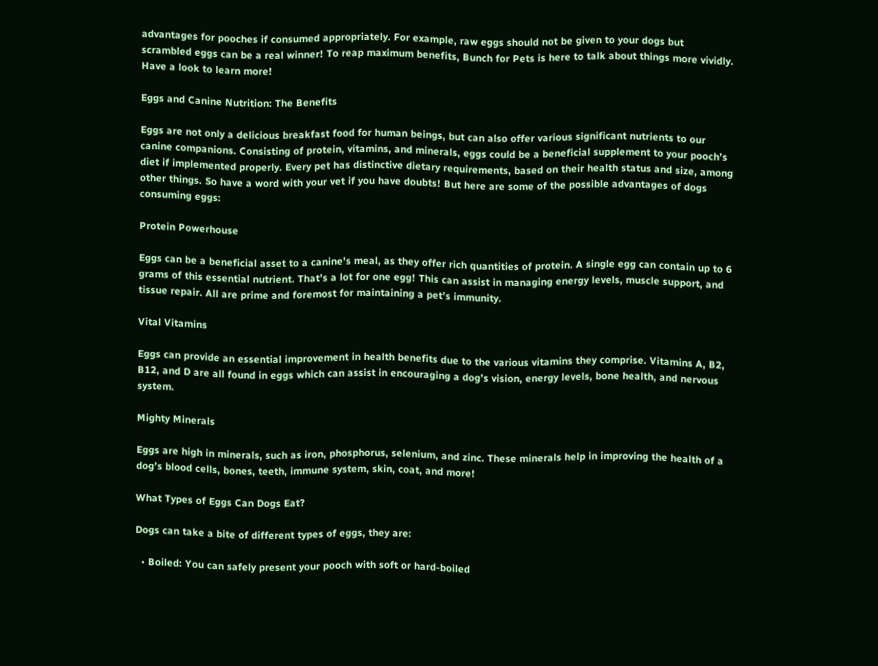advantages for pooches if consumed appropriately. For example, raw eggs should not be given to your dogs but scrambled eggs can be a real winner! To reap maximum benefits, Bunch for Pets is here to talk about things more vividly. Have a look to learn more!

Eggs and Canine Nutrition: The Benefits

Eggs are not only a delicious breakfast food for human beings, but can also offer various significant nutrients to our canine companions. Consisting of protein, vitamins, and minerals, eggs could be a beneficial supplement to your pooch’s diet if implemented properly. Every pet has distinctive dietary requirements, based on their health status and size, among other things. So have a word with your vet if you have doubts! But here are some of the possible advantages of dogs consuming eggs:

Protein Powerhouse

Eggs can be a beneficial asset to a canine’s meal, as they offer rich quantities of protein. A single egg can contain up to 6 grams of this essential nutrient. That’s a lot for one egg! This can assist in managing energy levels, muscle support, and tissue repair. All are prime and foremost for maintaining a pet’s immunity.

Vital Vitamins

Eggs can provide an essential improvement in health benefits due to the various vitamins they comprise. Vitamins A, B2, B12, and D are all found in eggs which can assist in encouraging a dog’s vision, energy levels, bone health, and nervous system.

Mighty Minerals

Eggs are high in minerals, such as iron, phosphorus, selenium, and zinc. These minerals help in improving the health of a dog’s blood cells, bones, teeth, immune system, skin, coat, and more!

What Types of Eggs Can Dogs Eat?

Dogs can take a bite of different types of eggs, they are:

  • Boiled: You can safely present your pooch with soft or hard-boiled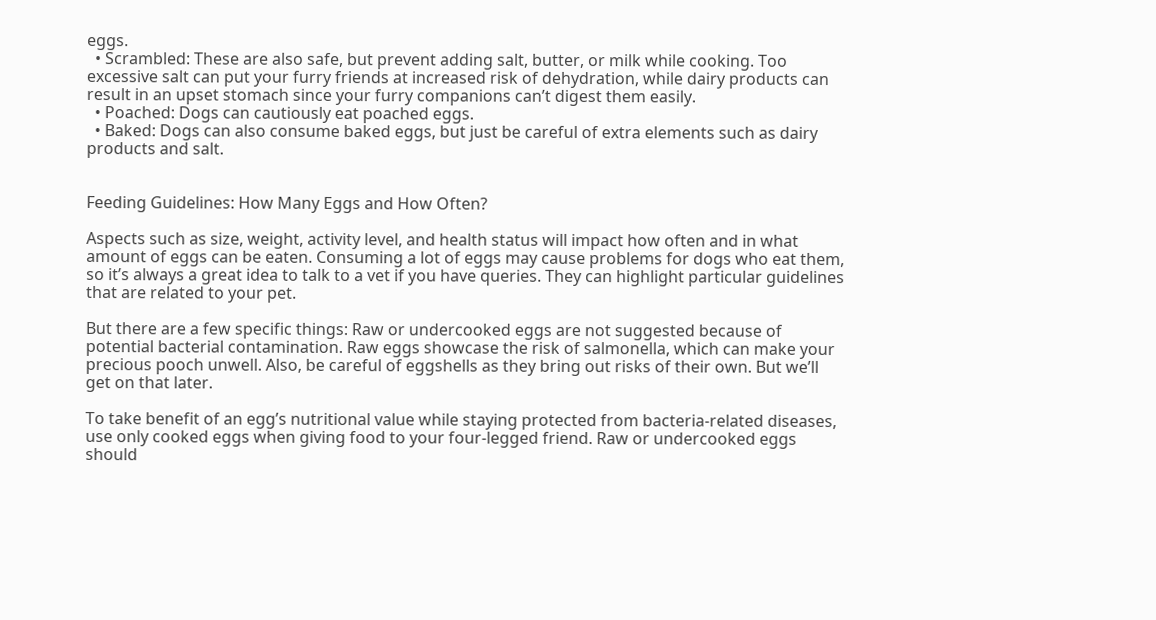eggs.
  • Scrambled: These are also safe, but prevent adding salt, butter, or milk while cooking. Too excessive salt can put your furry friends at increased risk of dehydration, while dairy products can result in an upset stomach since your furry companions can’t digest them easily.
  • Poached: Dogs can cautiously eat poached eggs.
  • Baked: Dogs can also consume baked eggs, but just be careful of extra elements such as dairy products and salt.


Feeding Guidelines: How Many Eggs and How Often?

Aspects such as size, weight, activity level, and health status will impact how often and in what amount of eggs can be eaten. Consuming a lot of eggs may cause problems for dogs who eat them, so it’s always a great idea to talk to a vet if you have queries. They can highlight particular guidelines that are related to your pet.

But there are a few specific things: Raw or undercooked eggs are not suggested because of potential bacterial contamination. Raw eggs showcase the risk of salmonella, which can make your precious pooch unwell. Also, be careful of eggshells as they bring out risks of their own. But we’ll get on that later.

To take benefit of an egg’s nutritional value while staying protected from bacteria-related diseases, use only cooked eggs when giving food to your four-legged friend. Raw or undercooked eggs should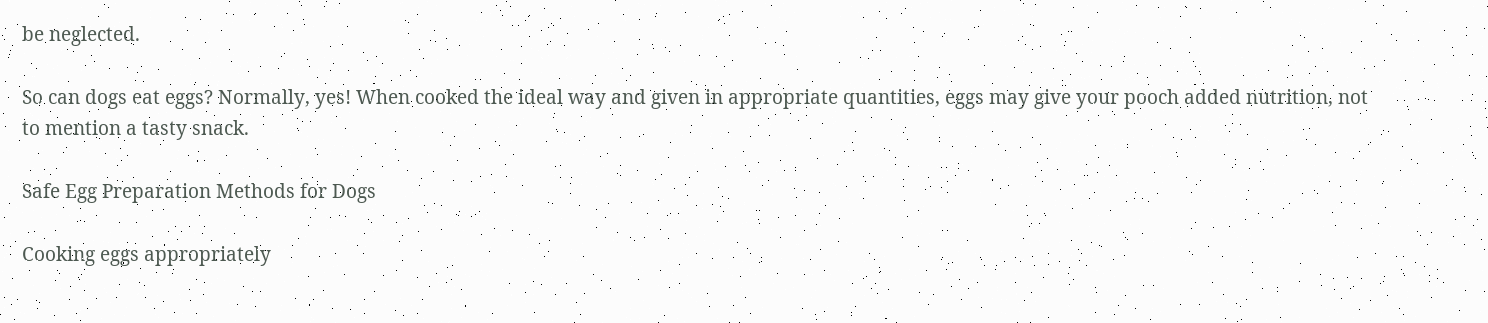be neglected.

So can dogs eat eggs? Normally, yes! When cooked the ideal way and given in appropriate quantities, eggs may give your pooch added nutrition, not to mention a tasty snack.

Safe Egg Preparation Methods for Dogs

Cooking eggs appropriately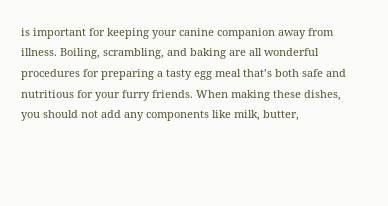is important for keeping your canine companion away from illness. Boiling, scrambling, and baking are all wonderful procedures for preparing a tasty egg meal that’s both safe and nutritious for your furry friends. When making these dishes, you should not add any components like milk, butter,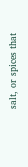salt, or spices that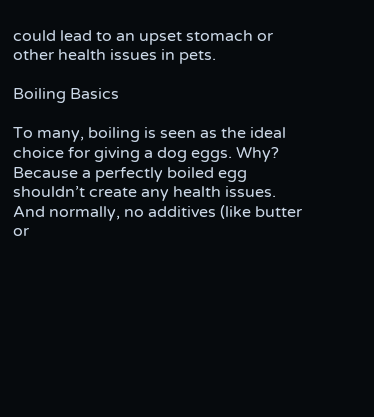could lead to an upset stomach or other health issues in pets.

Boiling Basics

To many, boiling is seen as the ideal choice for giving a dog eggs. Why? Because a perfectly boiled egg shouldn’t create any health issues. And normally, no additives (like butter or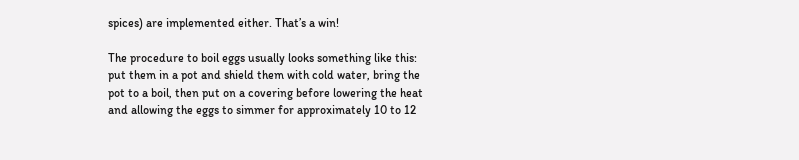spices) are implemented either. That’s a win!

The procedure to boil eggs usually looks something like this: put them in a pot and shield them with cold water, bring the pot to a boil, then put on a covering before lowering the heat and allowing the eggs to simmer for approximately 10 to 12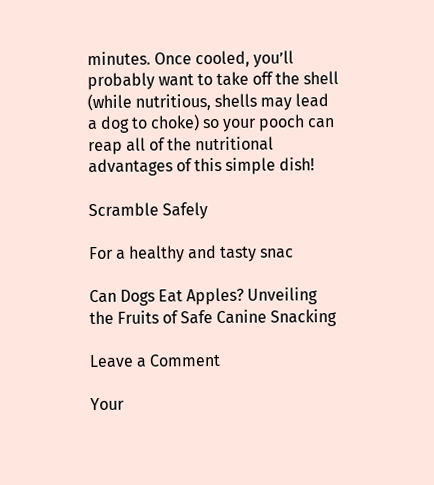minutes. Once cooled, you’ll probably want to take off the shell (while nutritious, shells may lead a dog to choke) so your pooch can reap all of the nutritional advantages of this simple dish!

Scramble Safely

For a healthy and tasty snac

Can Dogs Eat Apples? Unveiling the Fruits of Safe Canine Snacking

Leave a Comment

Your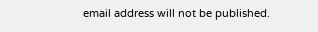email address will not be published.